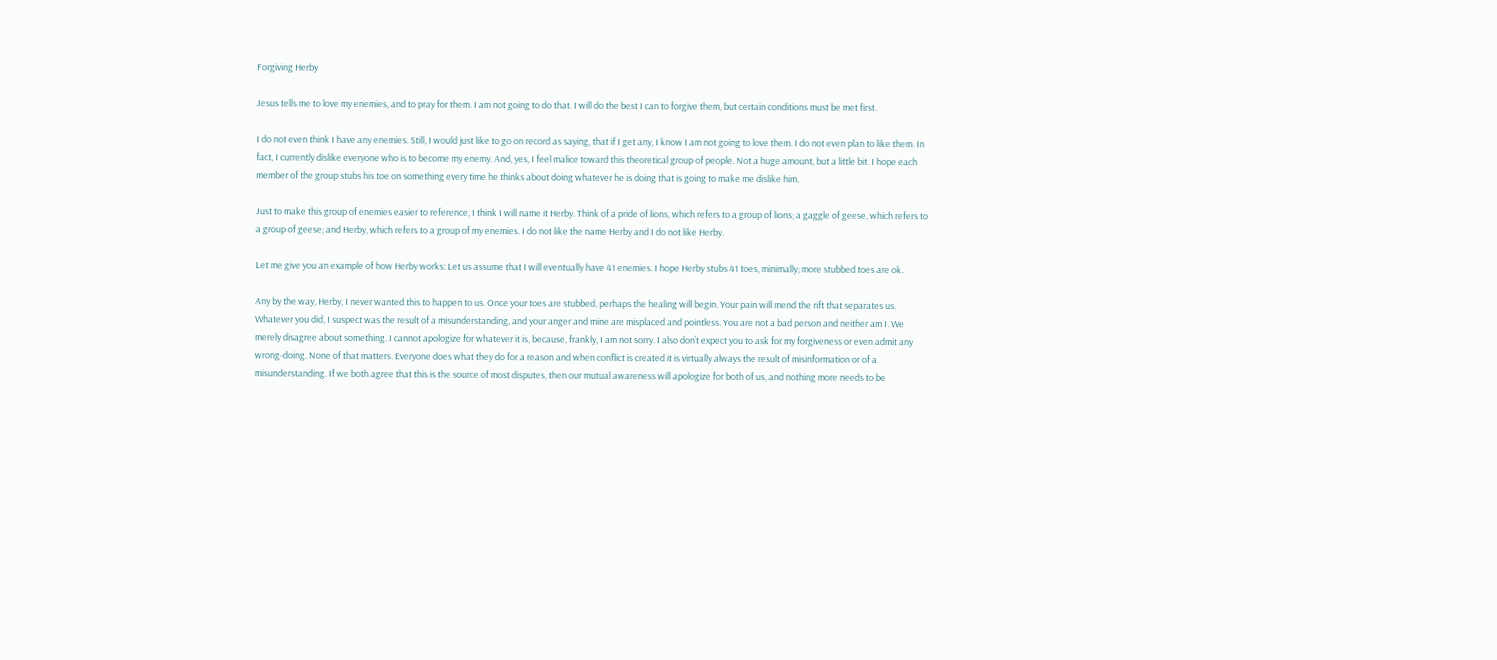Forgiving Herby

Jesus tells me to love my enemies, and to pray for them. I am not going to do that. I will do the best I can to forgive them, but certain conditions must be met first.

I do not even think I have any enemies. Still, I would just like to go on record as saying, that if I get any, I know I am not going to love them. I do not even plan to like them. In fact, I currently dislike everyone who is to become my enemy. And, yes, I feel malice toward this theoretical group of people. Not a huge amount, but a little bit. I hope each member of the group stubs his toe on something every time he thinks about doing whatever he is doing that is going to make me dislike him.

Just to make this group of enemies easier to reference, I think I will name it Herby. Think of a pride of lions, which refers to a group of lions; a gaggle of geese, which refers to a group of geese; and Herby, which refers to a group of my enemies. I do not like the name Herby and I do not like Herby.

Let me give you an example of how Herby works: Let us assume that I will eventually have 41 enemies. I hope Herby stubs 41 toes, minimally; more stubbed toes are ok.

Any by the way, Herby, I never wanted this to happen to us. Once your toes are stubbed, perhaps the healing will begin. Your pain will mend the rift that separates us. Whatever you did, I suspect was the result of a misunderstanding, and your anger and mine are misplaced and pointless. You are not a bad person and neither am I. We merely disagree about something. I cannot apologize for whatever it is, because, frankly, I am not sorry. I also don’t expect you to ask for my forgiveness or even admit any wrong-doing. None of that matters. Everyone does what they do for a reason and when conflict is created it is virtually always the result of misinformation or of a misunderstanding. If we both agree that this is the source of most disputes, then our mutual awareness will apologize for both of us, and nothing more needs to be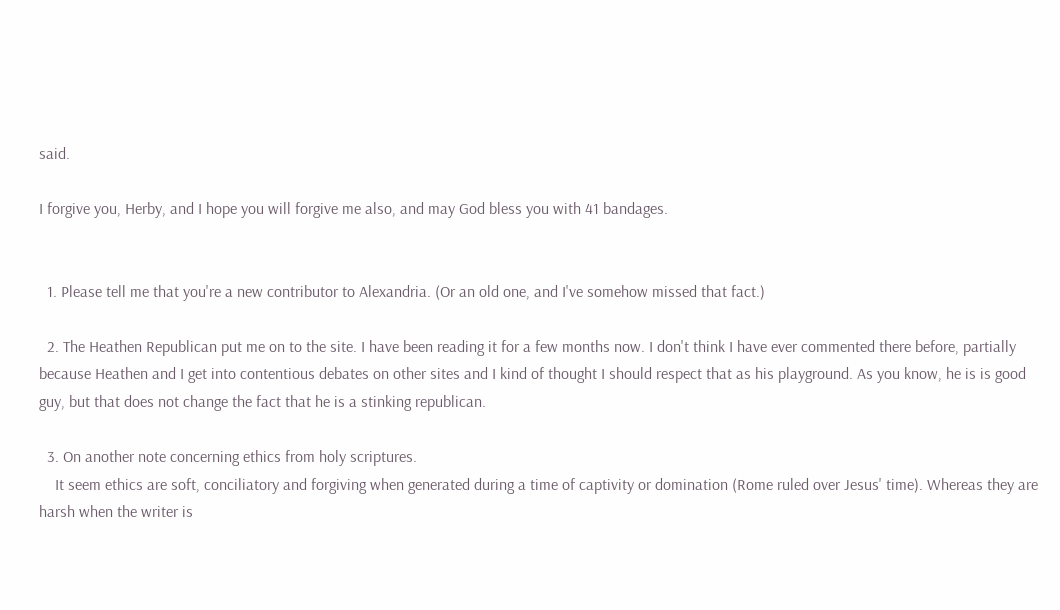said.

I forgive you, Herby, and I hope you will forgive me also, and may God bless you with 41 bandages.


  1. Please tell me that you're a new contributor to Alexandria. (Or an old one, and I've somehow missed that fact.)

  2. The Heathen Republican put me on to the site. I have been reading it for a few months now. I don't think I have ever commented there before, partially because Heathen and I get into contentious debates on other sites and I kind of thought I should respect that as his playground. As you know, he is is good guy, but that does not change the fact that he is a stinking republican.

  3. On another note concerning ethics from holy scriptures.
    It seem ethics are soft, conciliatory and forgiving when generated during a time of captivity or domination (Rome ruled over Jesus' time). Whereas they are harsh when the writer is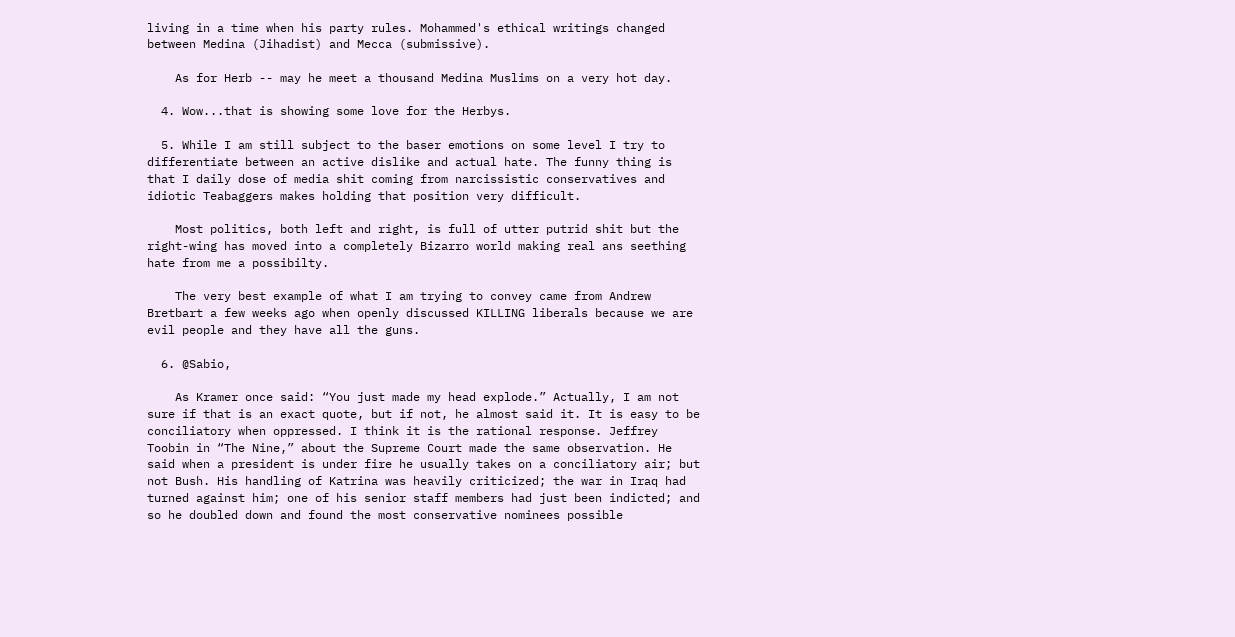living in a time when his party rules. Mohammed's ethical writings changed between Medina (Jihadist) and Mecca (submissive).

    As for Herb -- may he meet a thousand Medina Muslims on a very hot day.

  4. Wow...that is showing some love for the Herbys.

  5. While I am still subject to the baser emotions on some level I try to differentiate between an active dislike and actual hate. The funny thing is that I daily dose of media shit coming from narcissistic conservatives and idiotic Teabaggers makes holding that position very difficult.

    Most politics, both left and right, is full of utter putrid shit but the right-wing has moved into a completely Bizarro world making real ans seething hate from me a possibilty.

    The very best example of what I am trying to convey came from Andrew Bretbart a few weeks ago when openly discussed KILLING liberals because we are evil people and they have all the guns.

  6. @Sabio,

    As Kramer once said: “You just made my head explode.” Actually, I am not sure if that is an exact quote, but if not, he almost said it. It is easy to be conciliatory when oppressed. I think it is the rational response. Jeffrey Toobin in “The Nine,” about the Supreme Court made the same observation. He said when a president is under fire he usually takes on a conciliatory air; but not Bush. His handling of Katrina was heavily criticized; the war in Iraq had turned against him; one of his senior staff members had just been indicted; and so he doubled down and found the most conservative nominees possible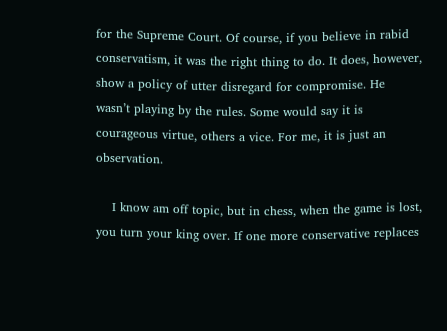for the Supreme Court. Of course, if you believe in rabid conservatism, it was the right thing to do. It does, however, show a policy of utter disregard for compromise. He wasn’t playing by the rules. Some would say it is courageous virtue, others a vice. For me, it is just an observation.

    I know am off topic, but in chess, when the game is lost, you turn your king over. If one more conservative replaces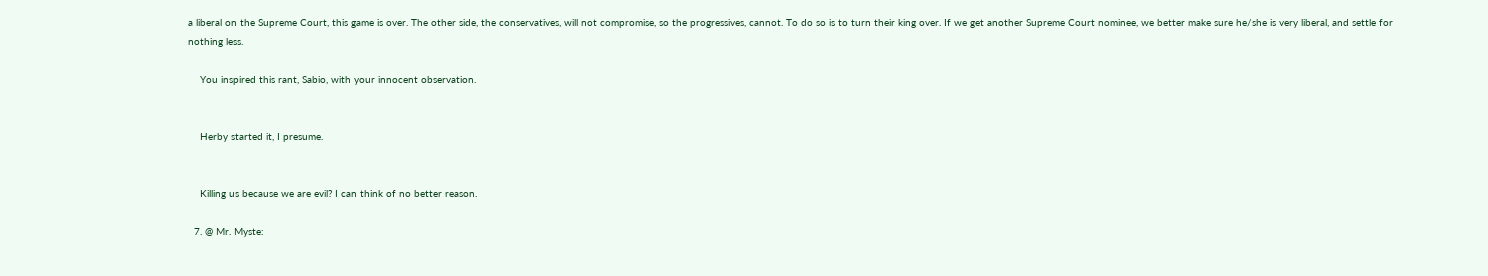a liberal on the Supreme Court, this game is over. The other side, the conservatives, will not compromise, so the progressives, cannot. To do so is to turn their king over. If we get another Supreme Court nominee, we better make sure he/she is very liberal, and settle for nothing less.

    You inspired this rant, Sabio, with your innocent observation.


    Herby started it, I presume.


    Killing us because we are evil? I can think of no better reason.

  7. @ Mr. Myste: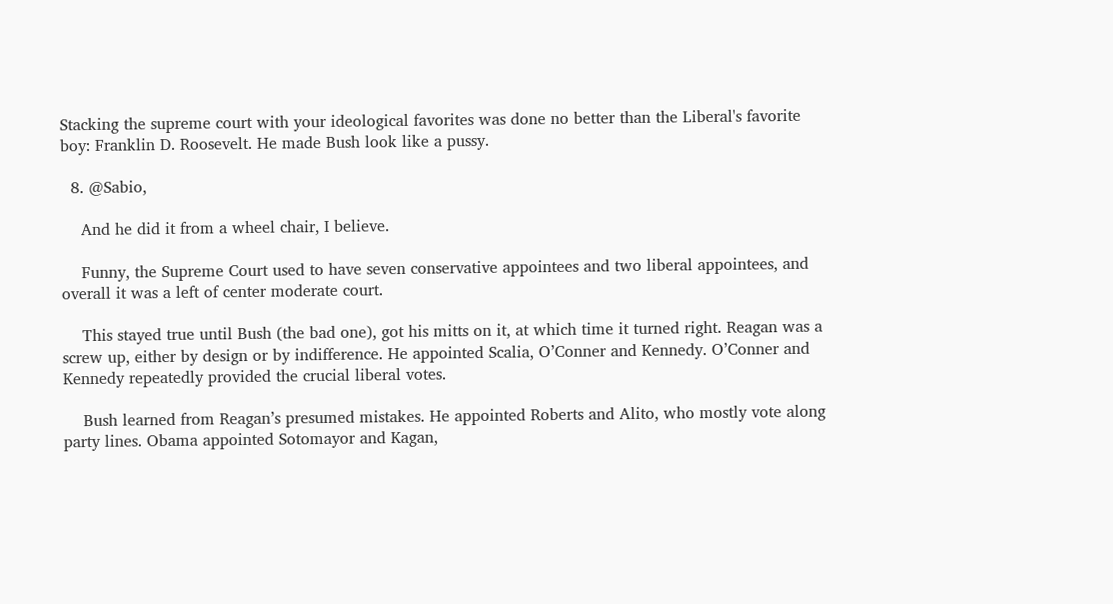Stacking the supreme court with your ideological favorites was done no better than the Liberal's favorite boy: Franklin D. Roosevelt. He made Bush look like a pussy.

  8. @Sabio,

    And he did it from a wheel chair, I believe.

    Funny, the Supreme Court used to have seven conservative appointees and two liberal appointees, and overall it was a left of center moderate court.

    This stayed true until Bush (the bad one), got his mitts on it, at which time it turned right. Reagan was a screw up, either by design or by indifference. He appointed Scalia, O’Conner and Kennedy. O’Conner and Kennedy repeatedly provided the crucial liberal votes.

    Bush learned from Reagan’s presumed mistakes. He appointed Roberts and Alito, who mostly vote along party lines. Obama appointed Sotomayor and Kagan,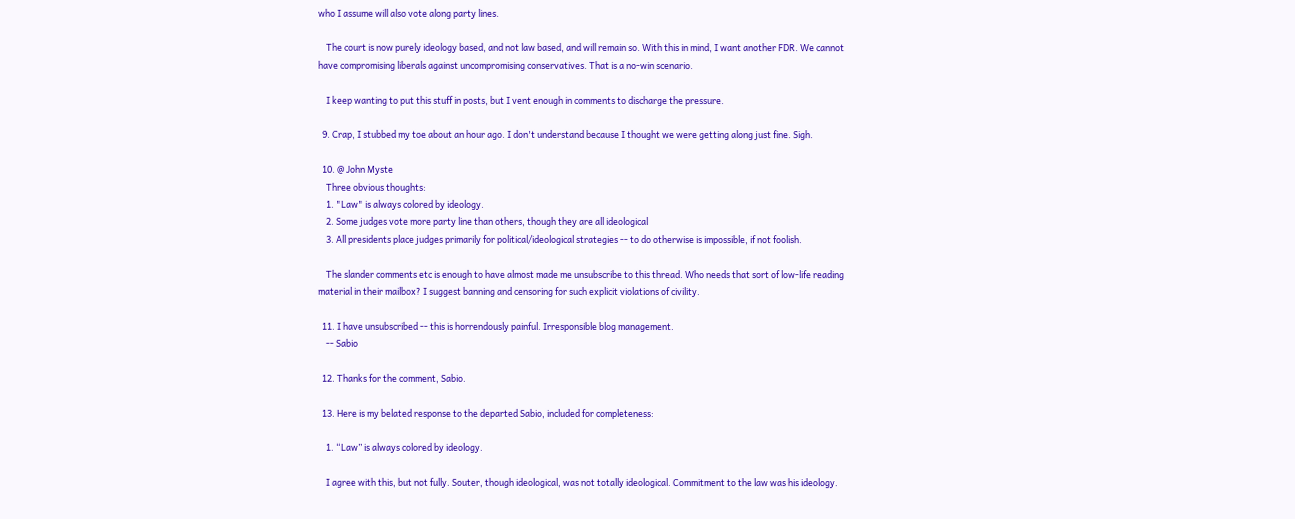who I assume will also vote along party lines.

    The court is now purely ideology based, and not law based, and will remain so. With this in mind, I want another FDR. We cannot have compromising liberals against uncompromising conservatives. That is a no-win scenario.

    I keep wanting to put this stuff in posts, but I vent enough in comments to discharge the pressure.

  9. Crap, I stubbed my toe about an hour ago. I don't understand because I thought we were getting along just fine. Sigh.

  10. @ John Myste
    Three obvious thoughts:
    1. "Law" is always colored by ideology.
    2. Some judges vote more party line than others, though they are all ideological
    3. All presidents place judges primarily for political/ideological strategies -- to do otherwise is impossible, if not foolish.

    The slander comments etc is enough to have almost made me unsubscribe to this thread. Who needs that sort of low-life reading material in their mailbox? I suggest banning and censoring for such explicit violations of civility.

  11. I have unsubscribed -- this is horrendously painful. Irresponsible blog management.
    -- Sabio

  12. Thanks for the comment, Sabio.

  13. Here is my belated response to the departed Sabio, included for completeness:

    1. “Law” is always colored by ideology.

    I agree with this, but not fully. Souter, though ideological, was not totally ideological. Commitment to the law was his ideology.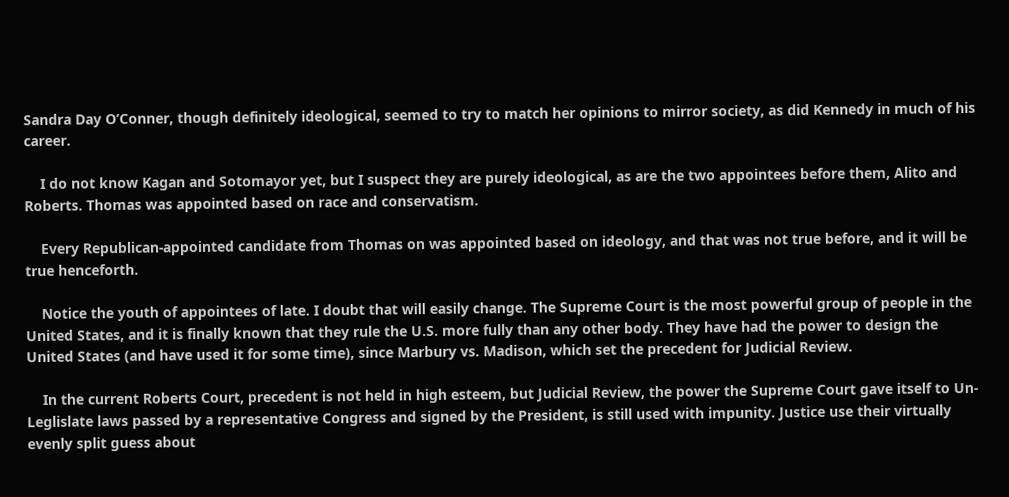Sandra Day O’Conner, though definitely ideological, seemed to try to match her opinions to mirror society, as did Kennedy in much of his career.

    I do not know Kagan and Sotomayor yet, but I suspect they are purely ideological, as are the two appointees before them, Alito and Roberts. Thomas was appointed based on race and conservatism.

    Every Republican-appointed candidate from Thomas on was appointed based on ideology, and that was not true before, and it will be true henceforth.

    Notice the youth of appointees of late. I doubt that will easily change. The Supreme Court is the most powerful group of people in the United States, and it is finally known that they rule the U.S. more fully than any other body. They have had the power to design the United States (and have used it for some time), since Marbury vs. Madison, which set the precedent for Judicial Review.

    In the current Roberts Court, precedent is not held in high esteem, but Judicial Review, the power the Supreme Court gave itself to Un-Leglislate laws passed by a representative Congress and signed by the President, is still used with impunity. Justice use their virtually evenly split guess about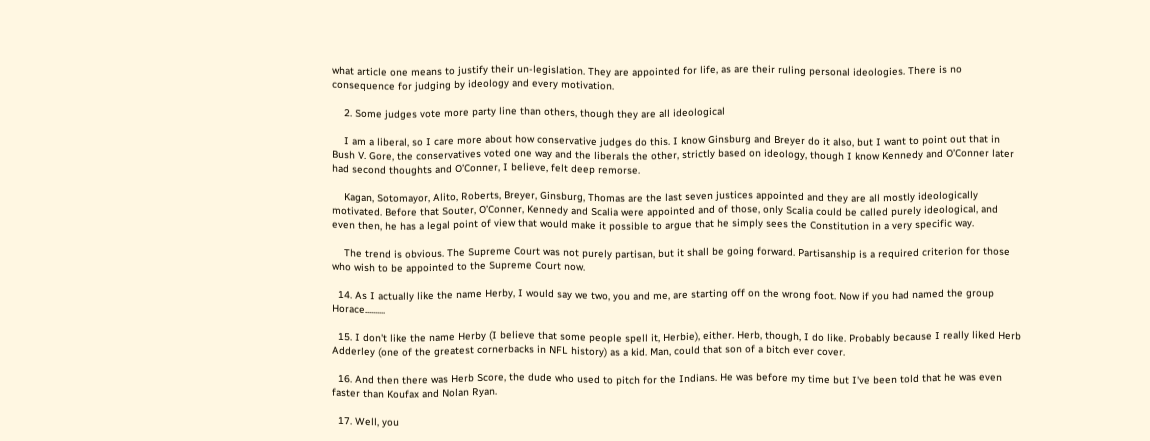what article one means to justify their un-legislation. They are appointed for life, as are their ruling personal ideologies. There is no consequence for judging by ideology and every motivation.

    2. Some judges vote more party line than others, though they are all ideological

    I am a liberal, so I care more about how conservative judges do this. I know Ginsburg and Breyer do it also, but I want to point out that in Bush V. Gore, the conservatives voted one way and the liberals the other, strictly based on ideology, though I know Kennedy and O’Conner later had second thoughts and O’Conner, I believe, felt deep remorse.

    Kagan, Sotomayor, Alito, Roberts, Breyer, Ginsburg, Thomas are the last seven justices appointed and they are all mostly ideologically motivated. Before that Souter, O’Conner, Kennedy and Scalia were appointed and of those, only Scalia could be called purely ideological, and even then, he has a legal point of view that would make it possible to argue that he simply sees the Constitution in a very specific way.

    The trend is obvious. The Supreme Court was not purely partisan, but it shall be going forward. Partisanship is a required criterion for those who wish to be appointed to the Supreme Court now.

  14. As I actually like the name Herby, I would say we two, you and me, are starting off on the wrong foot. Now if you had named the group Horace..........

  15. I don't like the name Herby (I believe that some people spell it, Herbie), either. Herb, though, I do like. Probably because I really liked Herb Adderley (one of the greatest cornerbacks in NFL history) as a kid. Man, could that son of a bitch ever cover.

  16. And then there was Herb Score, the dude who used to pitch for the Indians. He was before my time but I've been told that he was even faster than Koufax and Nolan Ryan.

  17. Well, you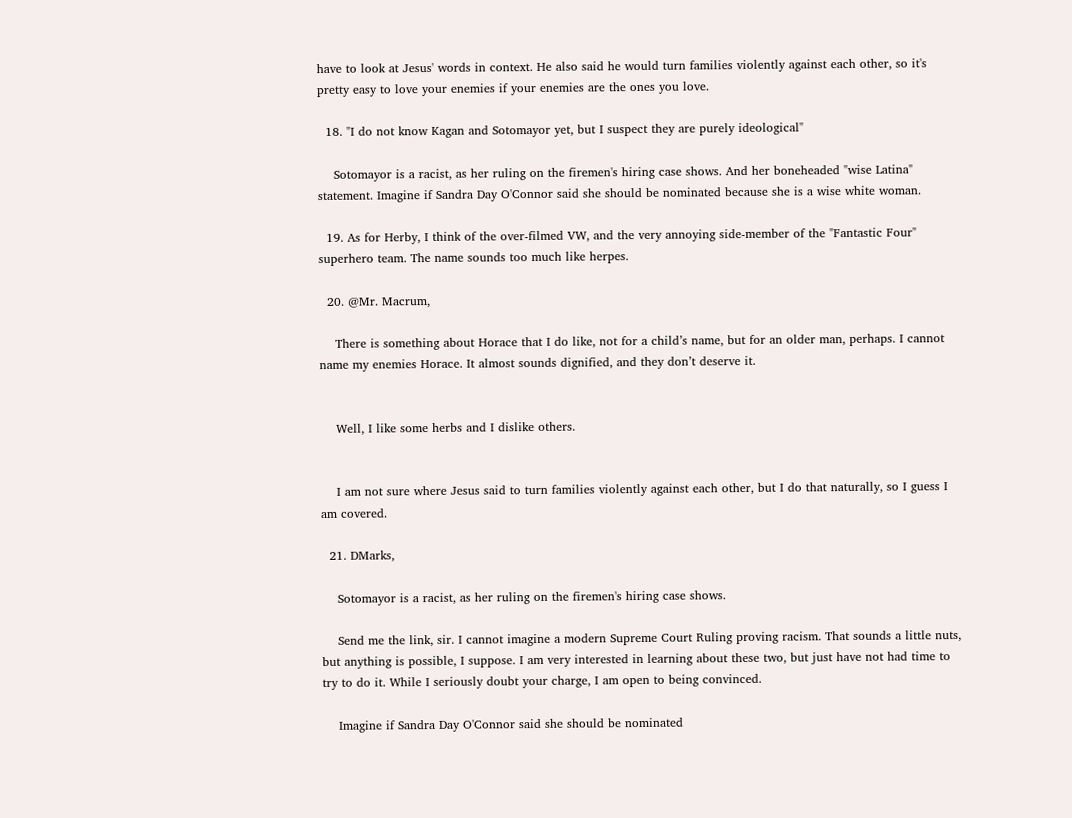have to look at Jesus' words in context. He also said he would turn families violently against each other, so it's pretty easy to love your enemies if your enemies are the ones you love.

  18. "I do not know Kagan and Sotomayor yet, but I suspect they are purely ideological"

    Sotomayor is a racist, as her ruling on the firemen's hiring case shows. And her boneheaded "wise Latina" statement. Imagine if Sandra Day O'Connor said she should be nominated because she is a wise white woman.

  19. As for Herby, I think of the over-filmed VW, and the very annoying side-member of the "Fantastic Four" superhero team. The name sounds too much like herpes.

  20. @Mr. Macrum,

    There is something about Horace that I do like, not for a child’s name, but for an older man, perhaps. I cannot name my enemies Horace. It almost sounds dignified, and they don’t deserve it.


    Well, I like some herbs and I dislike others.


    I am not sure where Jesus said to turn families violently against each other, but I do that naturally, so I guess I am covered.

  21. DMarks,

    Sotomayor is a racist, as her ruling on the firemen's hiring case shows.

    Send me the link, sir. I cannot imagine a modern Supreme Court Ruling proving racism. That sounds a little nuts, but anything is possible, I suppose. I am very interested in learning about these two, but just have not had time to try to do it. While I seriously doubt your charge, I am open to being convinced.

    Imagine if Sandra Day O'Connor said she should be nominated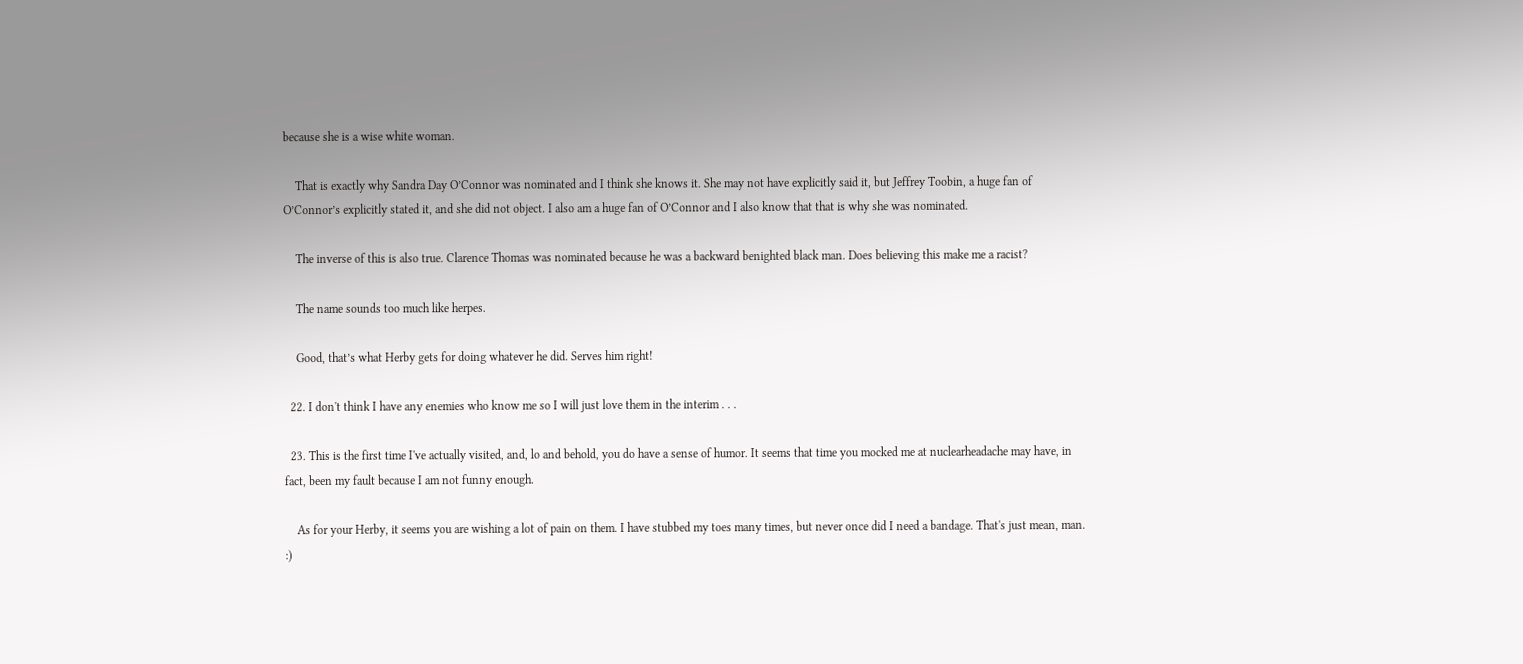because she is a wise white woman.

    That is exactly why Sandra Day O’Connor was nominated and I think she knows it. She may not have explicitly said it, but Jeffrey Toobin, a huge fan of O’Connor’s explicitly stated it, and she did not object. I also am a huge fan of O’Connor and I also know that that is why she was nominated.

    The inverse of this is also true. Clarence Thomas was nominated because he was a backward benighted black man. Does believing this make me a racist?

    The name sounds too much like herpes.

    Good, that’s what Herby gets for doing whatever he did. Serves him right!

  22. I don't think I have any enemies who know me so I will just love them in the interim . . .

  23. This is the first time I've actually visited, and, lo and behold, you do have a sense of humor. It seems that time you mocked me at nuclearheadache may have, in fact, been my fault because I am not funny enough.

    As for your Herby, it seems you are wishing a lot of pain on them. I have stubbed my toes many times, but never once did I need a bandage. That's just mean, man. :)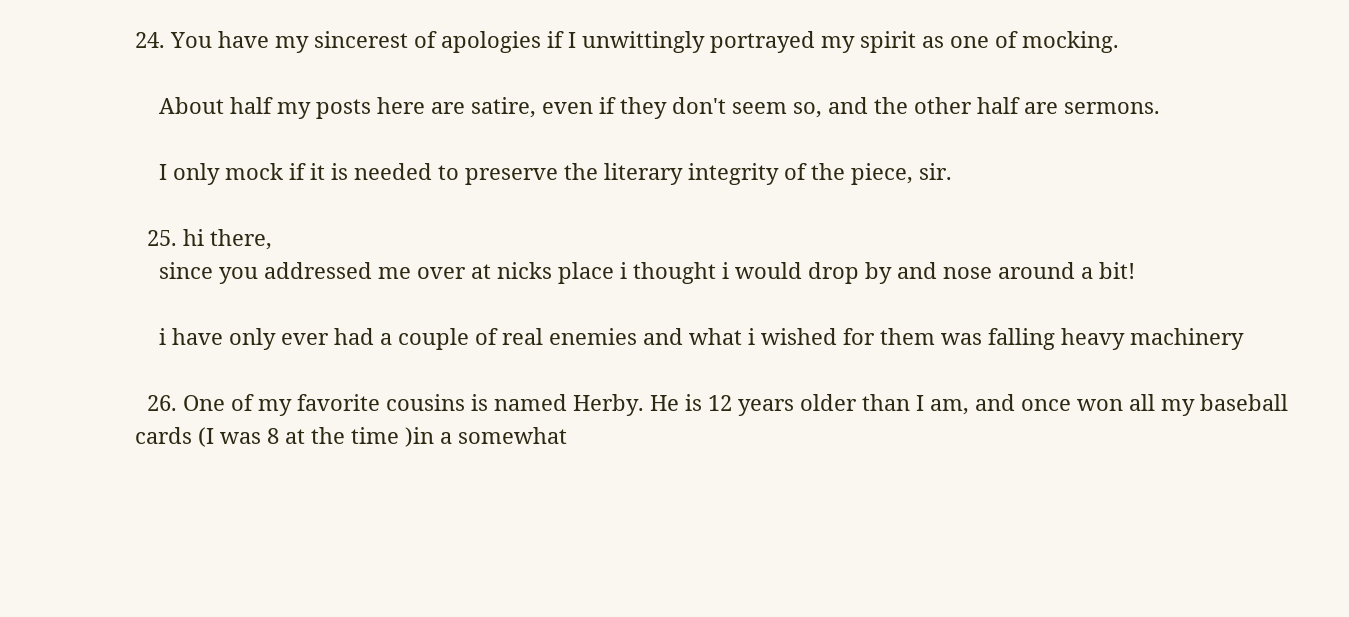24. You have my sincerest of apologies if I unwittingly portrayed my spirit as one of mocking.

    About half my posts here are satire, even if they don't seem so, and the other half are sermons.

    I only mock if it is needed to preserve the literary integrity of the piece, sir.

  25. hi there,
    since you addressed me over at nicks place i thought i would drop by and nose around a bit!

    i have only ever had a couple of real enemies and what i wished for them was falling heavy machinery

  26. One of my favorite cousins is named Herby. He is 12 years older than I am, and once won all my baseball cards (I was 8 at the time )in a somewhat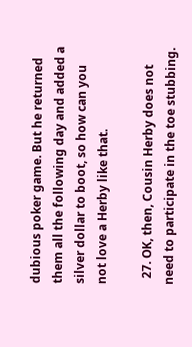dubious poker game. But he returned them all the following day and added a silver dollar to boot, so how can you not love a Herby like that.

  27. OK, then, Cousin Herby does not need to participate in the toe stubbing.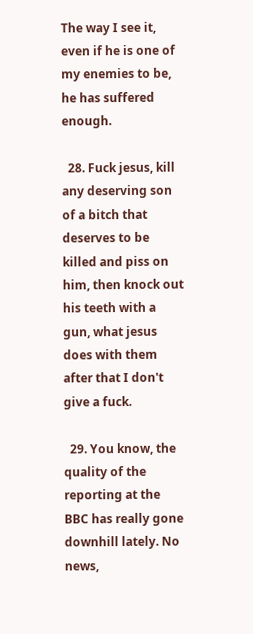The way I see it, even if he is one of my enemies to be, he has suffered enough.

  28. Fuck jesus, kill any deserving son of a bitch that deserves to be killed and piss on him, then knock out his teeth with a gun, what jesus does with them after that I don't give a fuck.

  29. You know, the quality of the reporting at the BBC has really gone downhill lately. No news,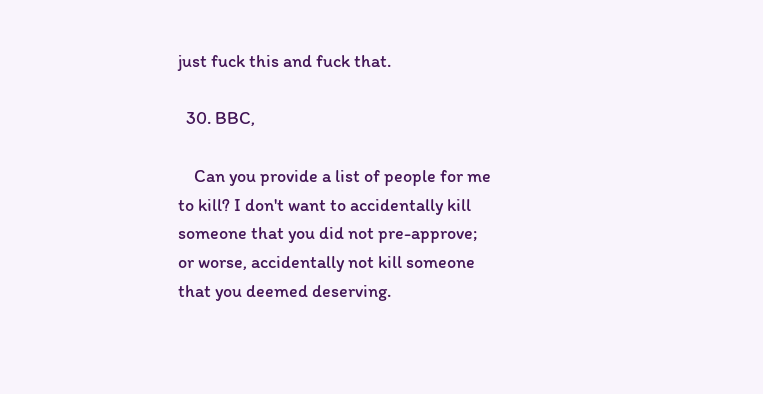just fuck this and fuck that.

  30. BBC,

    Can you provide a list of people for me to kill? I don't want to accidentally kill someone that you did not pre-approve; or worse, accidentally not kill someone that you deemed deserving.